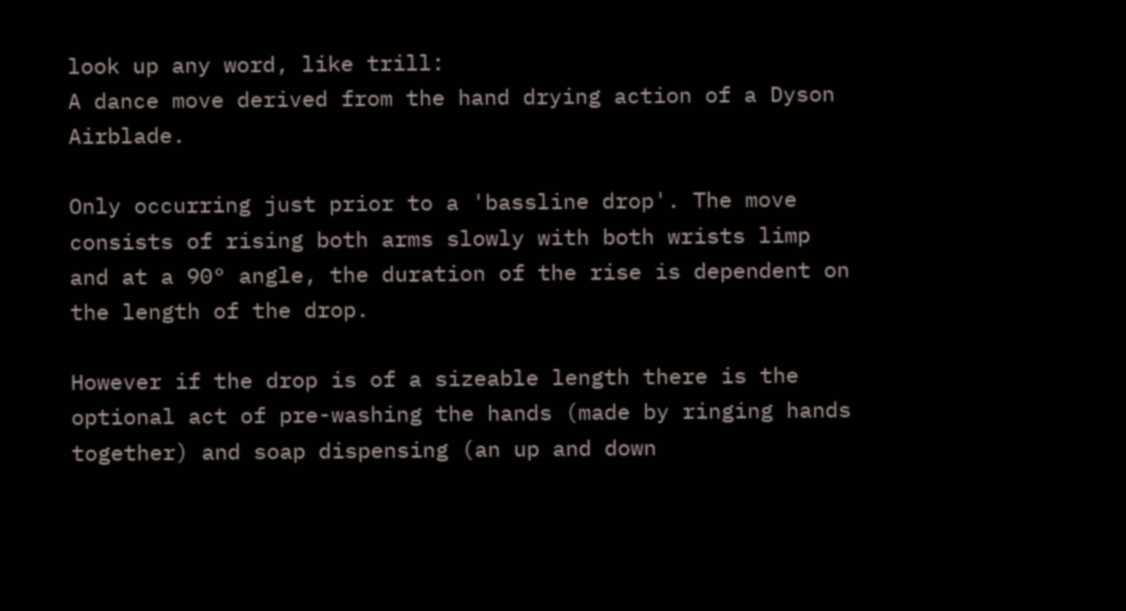look up any word, like trill:
A dance move derived from the hand drying action of a Dyson Airblade.

Only occurring just prior to a 'bassline drop'. The move consists of rising both arms slowly with both wrists limp and at a 90° angle, the duration of the rise is dependent on the length of the drop.

However if the drop is of a sizeable length there is the optional act of pre-washing the hands (made by ringing hands together) and soap dispensing (an up and down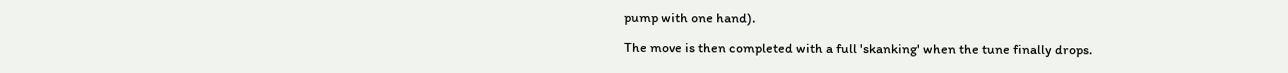pump with one hand).

The move is then completed with a full 'skanking' when the tune finally drops.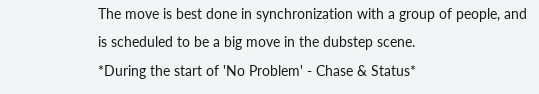The move is best done in synchronization with a group of people, and is scheduled to be a big move in the dubstep scene.
*During the start of 'No Problem' - Chase & Status*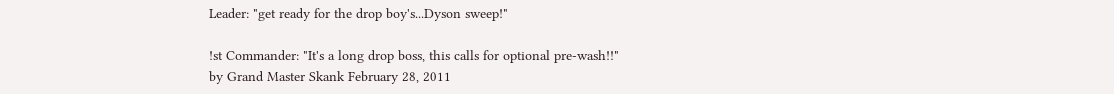Leader: "get ready for the drop boy's...Dyson sweep!"

!st Commander: "It's a long drop boss, this calls for optional pre-wash!!"
by Grand Master Skank February 28, 2011